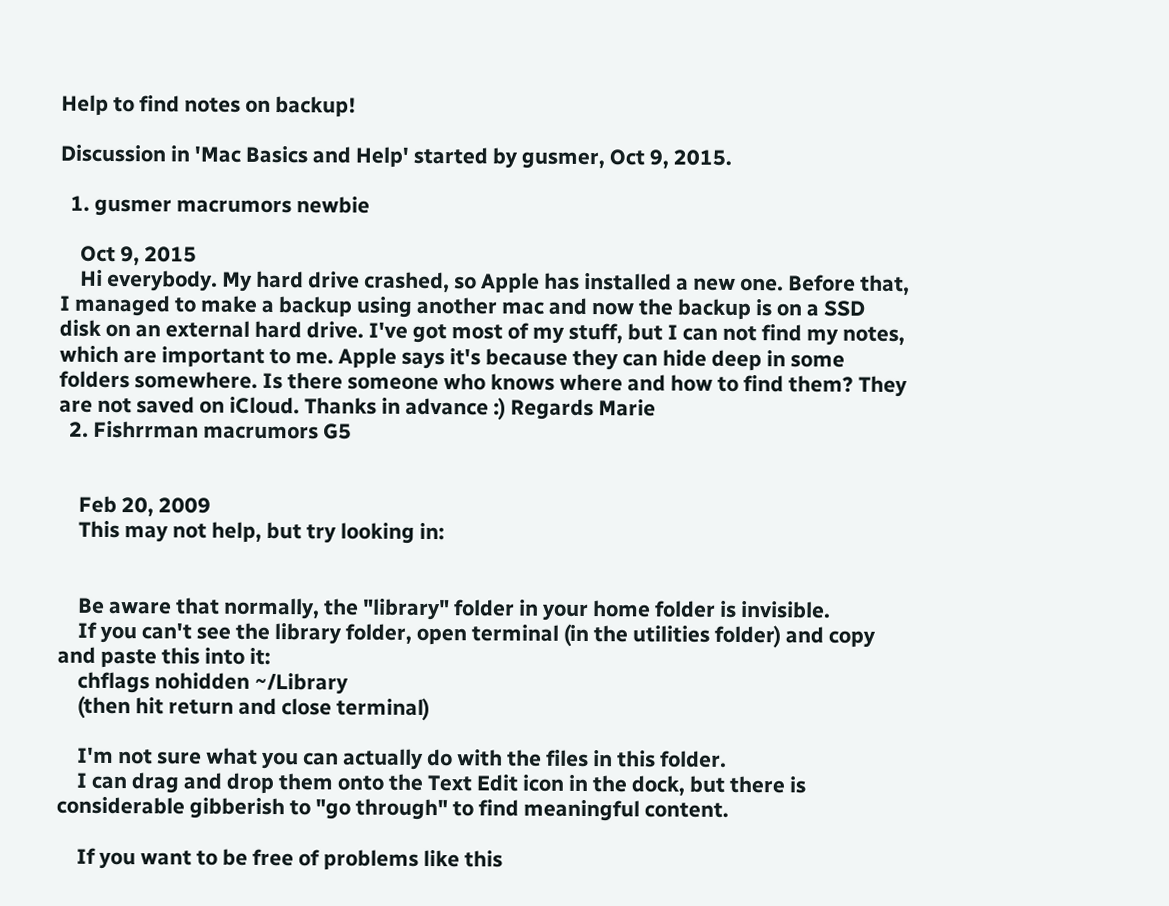Help to find notes on backup!

Discussion in 'Mac Basics and Help' started by gusmer, Oct 9, 2015.

  1. gusmer macrumors newbie

    Oct 9, 2015
    Hi everybody. My hard drive crashed, so Apple has installed a new one. Before that, I managed to make a backup using another mac and now the backup is on a SSD disk on an external hard drive. I've got most of my stuff, but I can not find my notes, which are important to me. Apple says it's because they can hide deep in some folders somewhere. Is there someone who knows where and how to find them? They are not saved on iCloud. Thanks in advance :) Regards Marie
  2. Fishrrman macrumors G5


    Feb 20, 2009
    This may not help, but try looking in:


    Be aware that normally, the "library" folder in your home folder is invisible.
    If you can't see the library folder, open terminal (in the utilities folder) and copy and paste this into it:
    chflags nohidden ~/Library
    (then hit return and close terminal)

    I'm not sure what you can actually do with the files in this folder.
    I can drag and drop them onto the Text Edit icon in the dock, but there is considerable gibberish to "go through" to find meaningful content.

    If you want to be free of problems like this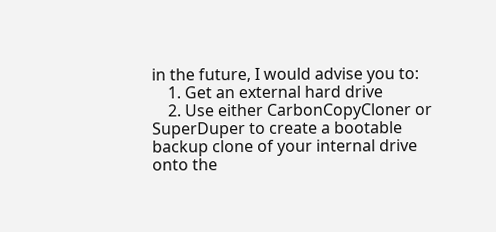in the future, I would advise you to:
    1. Get an external hard drive
    2. Use either CarbonCopyCloner or SuperDuper to create a bootable backup clone of your internal drive onto the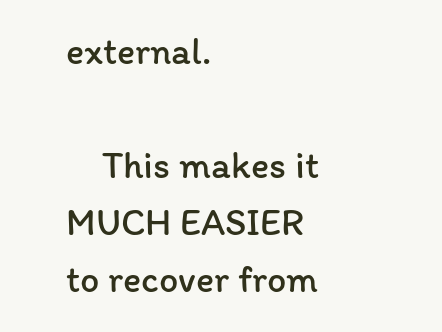external.

    This makes it MUCH EASIER to recover from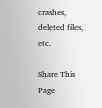crashes, deleted files, etc.

Share This Page